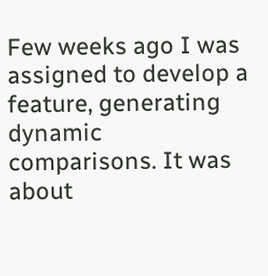Few weeks ago I was assigned to develop a feature, generating dynamic comparisons. It was about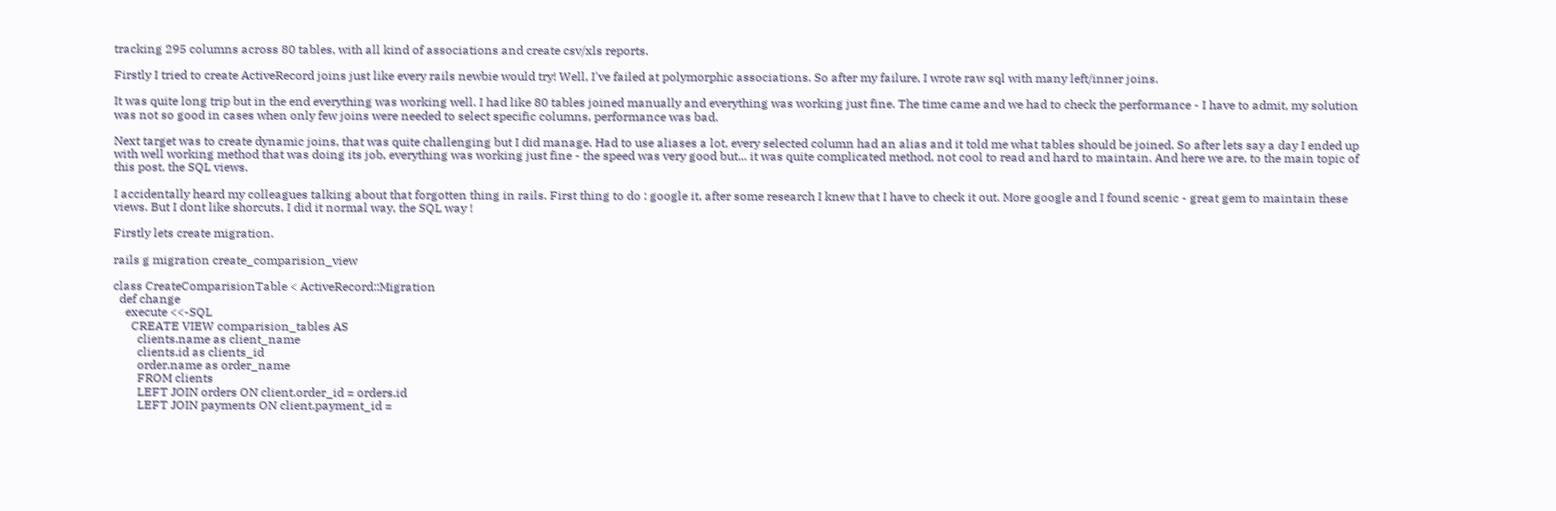tracking 295 columns across 80 tables, with all kind of associations and create csv/xls reports.

Firstly I tried to create ActiveRecord joins just like every rails newbie would try! Well, I've failed at polymorphic associations. So after my failure, I wrote raw sql with many left/inner joins.

It was quite long trip but in the end everything was working well. I had like 80 tables joined manually and everything was working just fine. The time came and we had to check the performance - I have to admit, my solution was not so good in cases when only few joins were needed to select specific columns, performance was bad.

Next target was to create dynamic joins, that was quite challenging but I did manage. Had to use aliases a lot, every selected column had an alias and it told me what tables should be joined. So after lets say a day I ended up with well working method that was doing its job, everything was working just fine - the speed was very good but... it was quite complicated method, not cool to read and hard to maintain. And here we are, to the main topic of this post, the SQL views.

I accidentally heard my colleagues talking about that forgotten thing in rails. First thing to do : google it, after some research I knew that I have to check it out. More google and I found scenic - great gem to maintain these views. But I dont like shorcuts, I did it normal way, the SQL way !

Firstly lets create migration.

rails g migration create_comparision_view

class CreateComparisionTable < ActiveRecord::Migration
  def change
    execute <<-SQL
      CREATE VIEW comparision_tables AS
        clients.name as client_name
        clients.id as clients_id
        order.name as order_name
        FROM clients
        LEFT JOIN orders ON client.order_id = orders.id
        LEFT JOIN payments ON client.payment_id =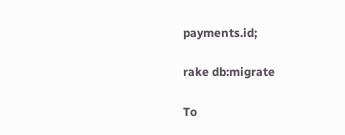payments.id;

rake db:migrate

To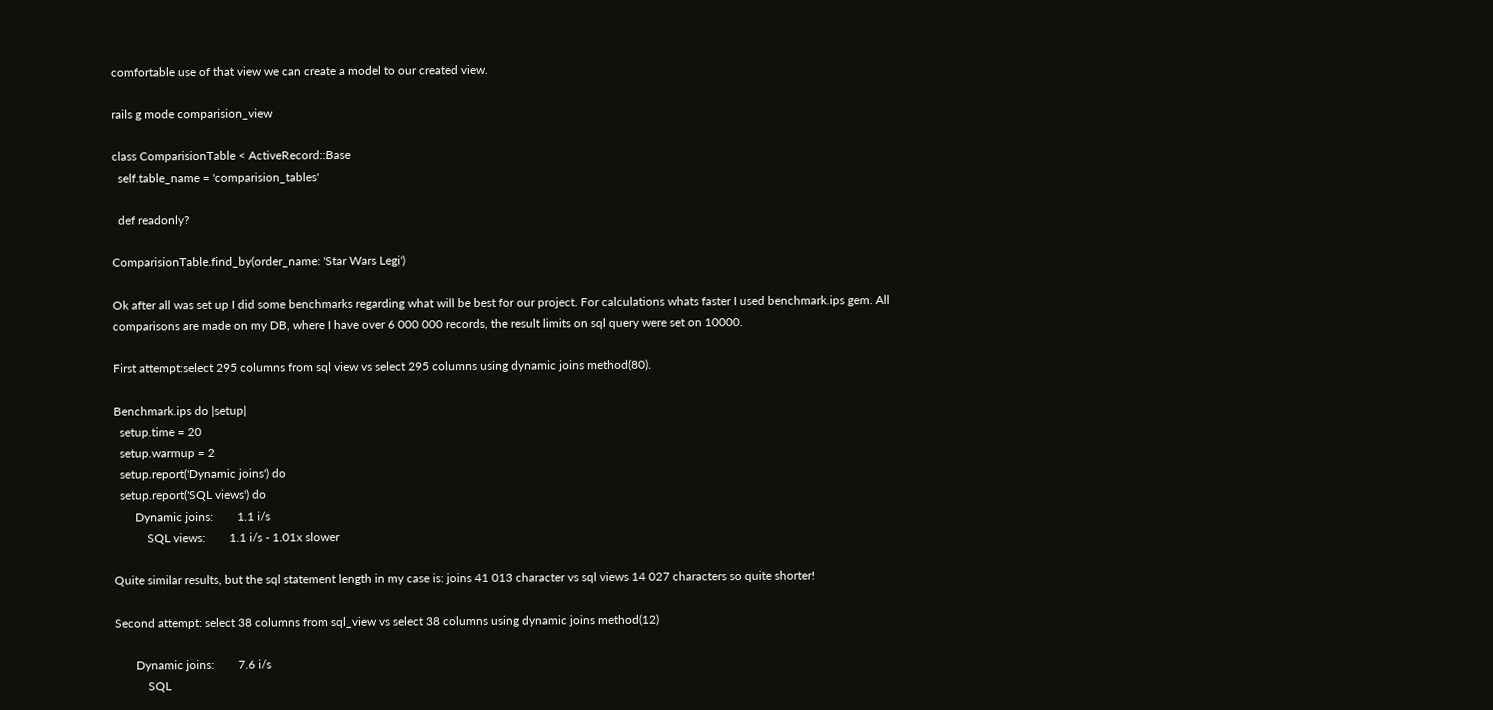comfortable use of that view we can create a model to our created view.

rails g mode comparision_view

class ComparisionTable < ActiveRecord::Base
  self.table_name = 'comparision_tables'

  def readonly?

ComparisionTable.find_by(order_name: 'Star Wars Legi')

Ok after all was set up I did some benchmarks regarding what will be best for our project. For calculations whats faster I used benchmark.ips gem. All comparisons are made on my DB, where I have over 6 000 000 records, the result limits on sql query were set on 10000.

First attempt:select 295 columns from sql view vs select 295 columns using dynamic joins method(80).

Benchmark.ips do |setup|
  setup.time = 20
  setup.warmup = 2
  setup.report('Dynamic joins') do
  setup.report('SQL views') do
       Dynamic joins:        1.1 i/s
           SQL views:        1.1 i/s - 1.01x slower

Quite similar results, but the sql statement length in my case is: joins 41 013 character vs sql views 14 027 characters so quite shorter!

Second attempt: select 38 columns from sql_view vs select 38 columns using dynamic joins method(12)

       Dynamic joins:        7.6 i/s
           SQL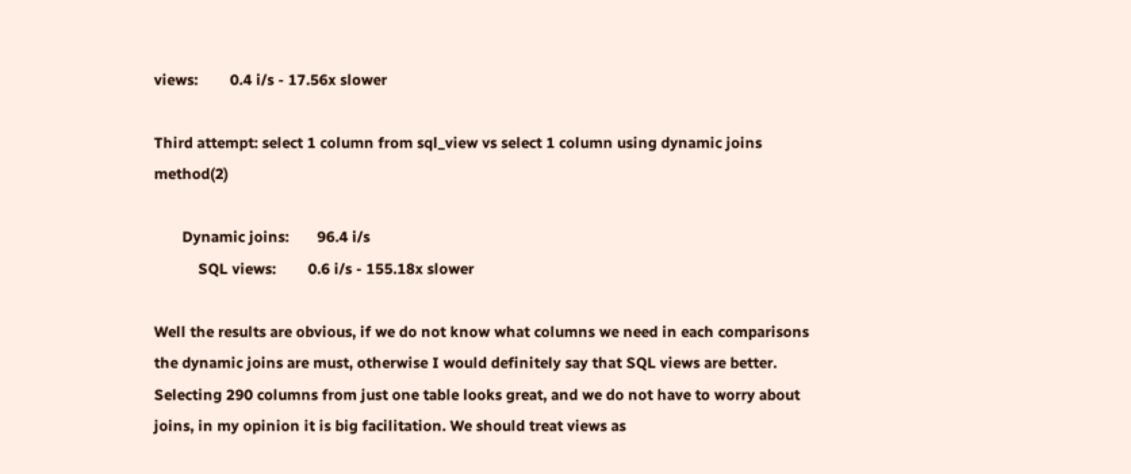views:        0.4 i/s - 17.56x slower

Third attempt: select 1 column from sql_view vs select 1 column using dynamic joins method(2)

       Dynamic joins:       96.4 i/s
           SQL views:        0.6 i/s - 155.18x slower

Well the results are obvious, if we do not know what columns we need in each comparisons the dynamic joins are must, otherwise I would definitely say that SQL views are better. Selecting 290 columns from just one table looks great, and we do not have to worry about joins, in my opinion it is big facilitation. We should treat views as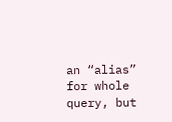an “alias” for whole query, but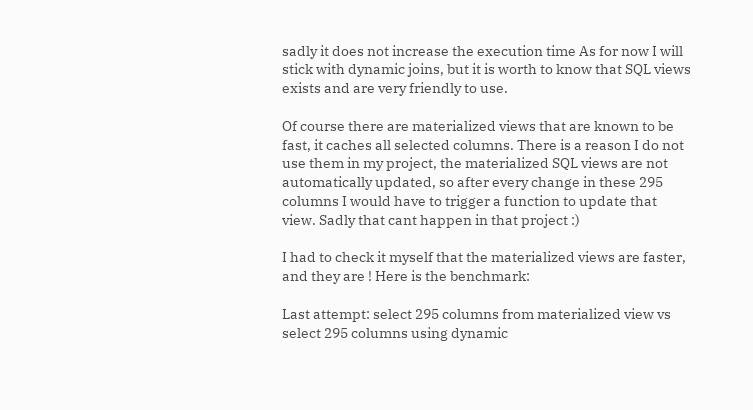sadly it does not increase the execution time As for now I will stick with dynamic joins, but it is worth to know that SQL views exists and are very friendly to use.

Of course there are materialized views that are known to be fast, it caches all selected columns. There is a reason I do not use them in my project, the materialized SQL views are not automatically updated, so after every change in these 295 columns I would have to trigger a function to update that view. Sadly that cant happen in that project :)

I had to check it myself that the materialized views are faster, and they are ! Here is the benchmark:

Last attempt: select 295 columns from materialized view vs select 295 columns using dynamic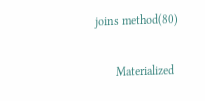joins method(80)

       Materialized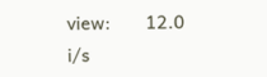view:       12.0 i/s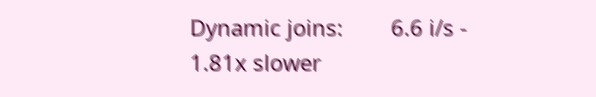Dynamic joins:        6.6 i/s - 1.81x slower